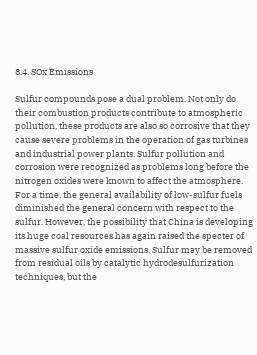8.4. SOx Emissions

Sulfur compounds pose a dual problem. Not only do their combustion products contribute to atmospheric pollution, these products are also so corrosive that they cause severe problems in the operation of gas turbines and industrial power plants. Sulfur pollution and corrosion were recognized as problems long before the nitrogen oxides were known to affect the atmosphere. For a time, the general availability of low-sulfur fuels diminished the general concern with respect to the sulfur. However, the possibility that China is developing its huge coal resources has again raised the specter of massive sulfur oxide emissions. Sulfur may be removed from residual oils by catalytic hydrodesulfurization techniques, but the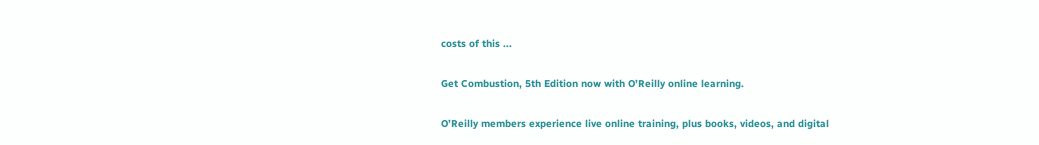costs of this ...

Get Combustion, 5th Edition now with O’Reilly online learning.

O’Reilly members experience live online training, plus books, videos, and digital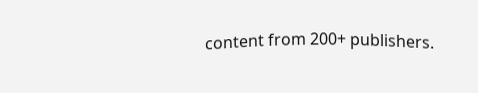content from 200+ publishers.